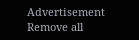Advertisement Remove all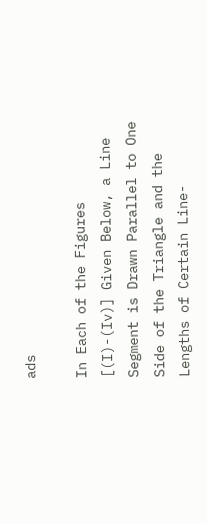ads

In Each of the Figures [(I)-(Iv)] Given Below, a Line Segment is Drawn Parallel to One Side of the Triangle and the Lengths of Certain Line-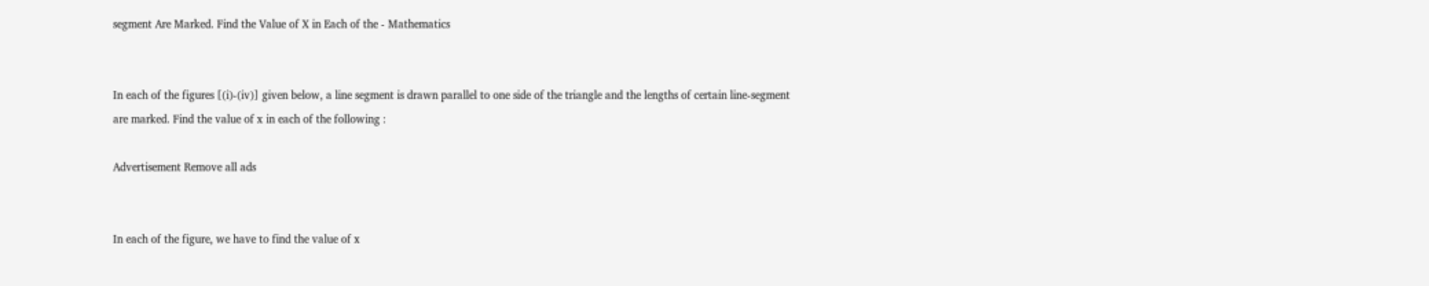segment Are Marked. Find the Value of X in Each of the - Mathematics


In each of the figures [(i)-(iv)] given below, a line segment is drawn parallel to one side of the triangle and the lengths of certain line-segment are marked. Find the value of x in each of the following :

Advertisement Remove all ads


In each of the figure, we have to find the value of x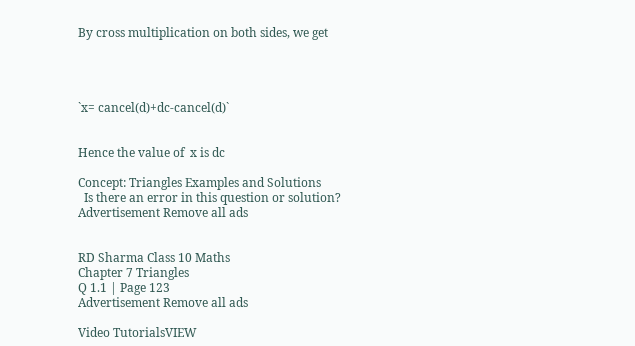By cross multiplication on both sides, we get




`x= cancel(d)+dc-cancel(d)`


Hence the value of  x is dc

Concept: Triangles Examples and Solutions
  Is there an error in this question or solution?
Advertisement Remove all ads


RD Sharma Class 10 Maths
Chapter 7 Triangles
Q 1.1 | Page 123
Advertisement Remove all ads

Video TutorialsVIEW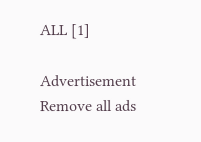ALL [1]

Advertisement Remove all ads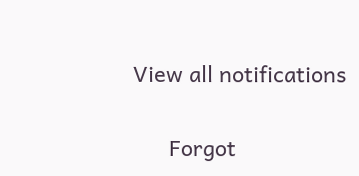View all notifications

      Forgot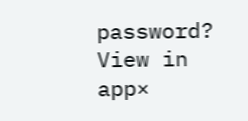password?
View in app×